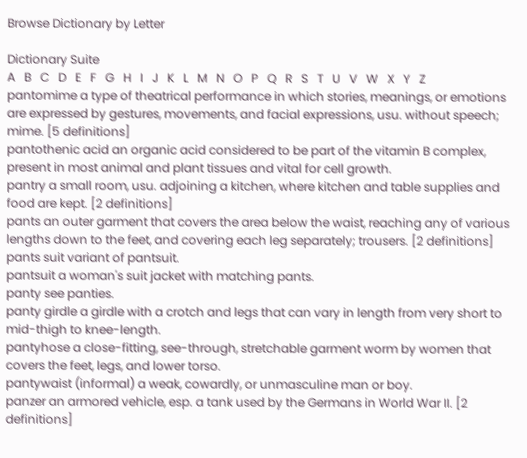Browse Dictionary by Letter

Dictionary Suite
A   B   C   D   E   F   G   H   I   J   K   L   M   N   O   P   Q   R   S   T   U   V   W   X   Y   Z
pantomime a type of theatrical performance in which stories, meanings, or emotions are expressed by gestures, movements, and facial expressions, usu. without speech; mime. [5 definitions]
pantothenic acid an organic acid considered to be part of the vitamin B complex, present in most animal and plant tissues and vital for cell growth.
pantry a small room, usu. adjoining a kitchen, where kitchen and table supplies and food are kept. [2 definitions]
pants an outer garment that covers the area below the waist, reaching any of various lengths down to the feet, and covering each leg separately; trousers. [2 definitions]
pants suit variant of pantsuit.
pantsuit a woman's suit jacket with matching pants.
panty see panties.
panty girdle a girdle with a crotch and legs that can vary in length from very short to mid-thigh to knee-length.
pantyhose a close-fitting, see-through, stretchable garment worm by women that covers the feet, legs, and lower torso.
pantywaist (informal) a weak, cowardly, or unmasculine man or boy.
panzer an armored vehicle, esp. a tank used by the Germans in World War II. [2 definitions]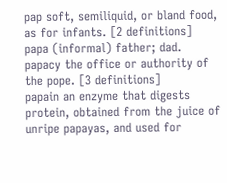pap soft, semiliquid, or bland food, as for infants. [2 definitions]
papa (informal) father; dad.
papacy the office or authority of the pope. [3 definitions]
papain an enzyme that digests protein, obtained from the juice of unripe papayas, and used for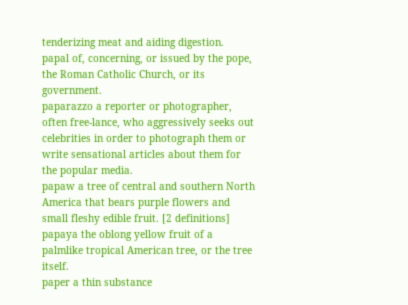tenderizing meat and aiding digestion.
papal of, concerning, or issued by the pope, the Roman Catholic Church, or its government.
paparazzo a reporter or photographer, often free-lance, who aggressively seeks out celebrities in order to photograph them or write sensational articles about them for the popular media.
papaw a tree of central and southern North America that bears purple flowers and small fleshy edible fruit. [2 definitions]
papaya the oblong yellow fruit of a palmlike tropical American tree, or the tree itself.
paper a thin substance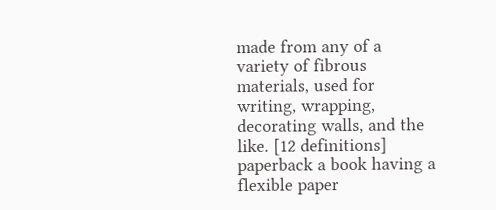made from any of a variety of fibrous materials, used for writing, wrapping, decorating walls, and the like. [12 definitions]
paperback a book having a flexible paper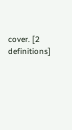cover. [2 definitions]